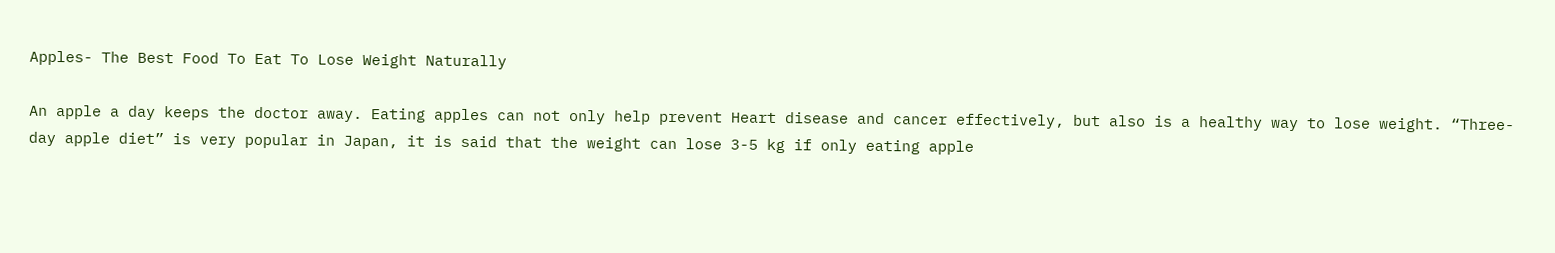Apples- The Best Food To Eat To Lose Weight Naturally

An apple a day keeps the doctor away. Eating apples can not only help prevent Heart disease and cancer effectively, but also is a healthy way to lose weight. “Three-day apple diet” is very popular in Japan, it is said that the weight can lose 3-5 kg if only eating apple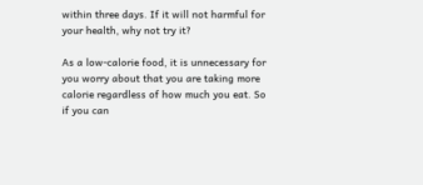within three days. If it will not harmful for your health, why not try it?

As a low-calorie food, it is unnecessary for you worry about that you are taking more calorie regardless of how much you eat. So if you can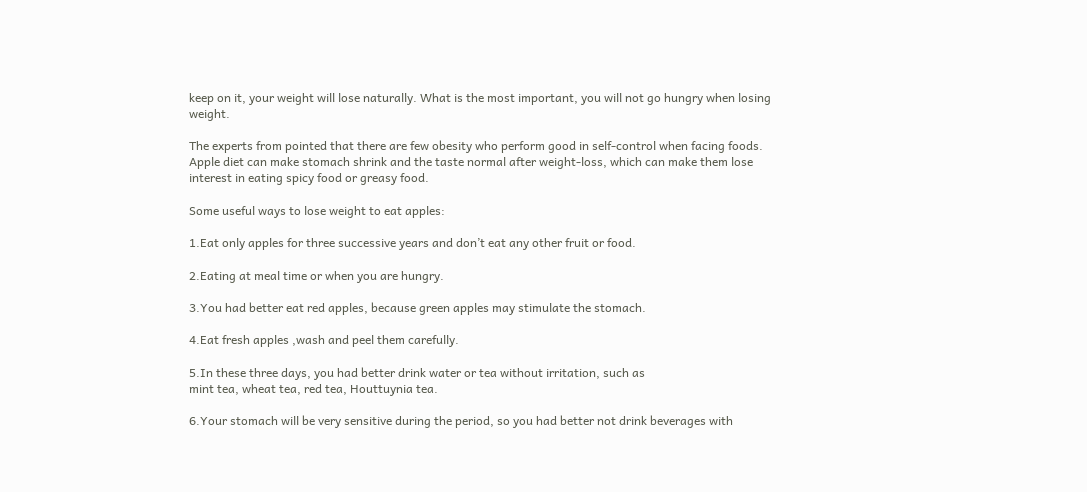keep on it, your weight will lose naturally. What is the most important, you will not go hungry when losing weight.

The experts from pointed that there are few obesity who perform good in self-control when facing foods. Apple diet can make stomach shrink and the taste normal after weight-loss, which can make them lose interest in eating spicy food or greasy food.

Some useful ways to lose weight to eat apples:

1.Eat only apples for three successive years and don’t eat any other fruit or food.

2.Eating at meal time or when you are hungry.

3.You had better eat red apples, because green apples may stimulate the stomach.

4.Eat fresh apples ,wash and peel them carefully.

5.In these three days, you had better drink water or tea without irritation, such as
mint tea, wheat tea, red tea, Houttuynia tea.

6.Your stomach will be very sensitive during the period, so you had better not drink beverages with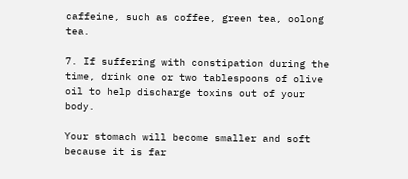caffeine, such as coffee, green tea, oolong tea.

7. If suffering with constipation during the time, drink one or two tablespoons of olive oil to help discharge toxins out of your body.

Your stomach will become smaller and soft because it is far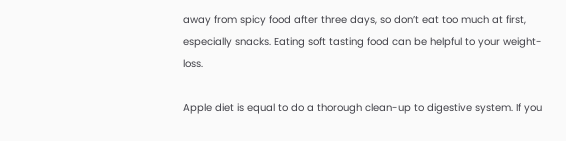away from spicy food after three days, so don’t eat too much at first, especially snacks. Eating soft tasting food can be helpful to your weight-loss.

Apple diet is equal to do a thorough clean-up to digestive system. If you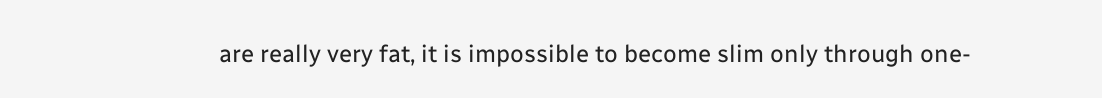are really very fat, it is impossible to become slim only through one-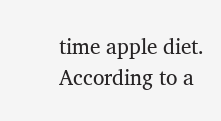time apple diet. According to a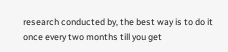research conducted by, the best way is to do it once every two months till you get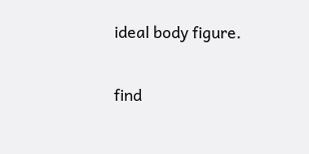ideal body figure.

find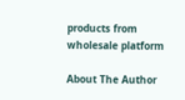products from wholesale platform

About The Author